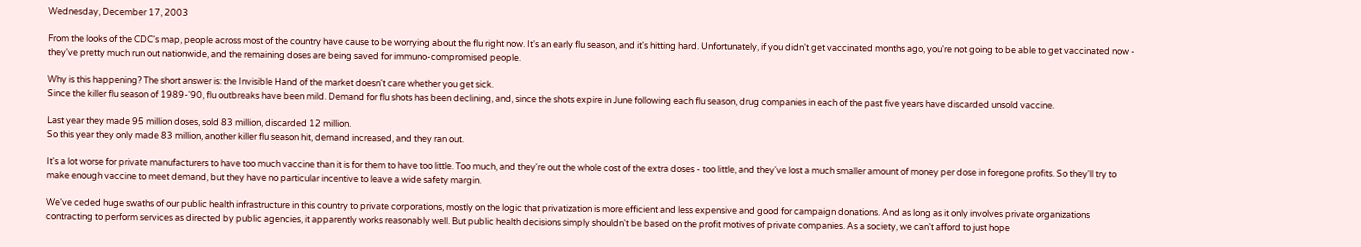Wednesday, December 17, 2003

From the looks of the CDC's map, people across most of the country have cause to be worrying about the flu right now. It's an early flu season, and it's hitting hard. Unfortunately, if you didn't get vaccinated months ago, you're not going to be able to get vaccinated now - they've pretty much run out nationwide, and the remaining doses are being saved for immuno-compromised people.

Why is this happening? The short answer is: the Invisible Hand of the market doesn't care whether you get sick.
Since the killer flu season of 1989-'90, flu outbreaks have been mild. Demand for flu shots has been declining, and, since the shots expire in June following each flu season, drug companies in each of the past five years have discarded unsold vaccine.

Last year they made 95 million doses, sold 83 million, discarded 12 million.
So this year they only made 83 million, another killer flu season hit, demand increased, and they ran out.

It's a lot worse for private manufacturers to have too much vaccine than it is for them to have too little. Too much, and they're out the whole cost of the extra doses - too little, and they've lost a much smaller amount of money per dose in foregone profits. So they'll try to make enough vaccine to meet demand, but they have no particular incentive to leave a wide safety margin.

We've ceded huge swaths of our public health infrastructure in this country to private corporations, mostly on the logic that privatization is more efficient and less expensive and good for campaign donations. And as long as it only involves private organizations contracting to perform services as directed by public agencies, it apparently works reasonably well. But public health decisions simply shouldn't be based on the profit motives of private companies. As a society, we can't afford to just hope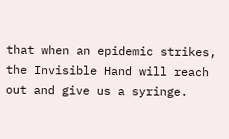that when an epidemic strikes, the Invisible Hand will reach out and give us a syringe.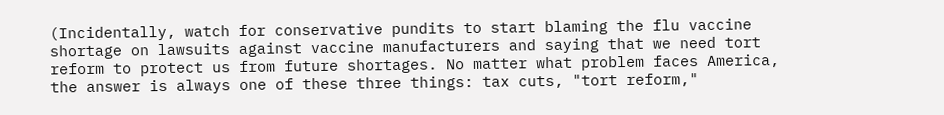(Incidentally, watch for conservative pundits to start blaming the flu vaccine shortage on lawsuits against vaccine manufacturers and saying that we need tort reform to protect us from future shortages. No matter what problem faces America, the answer is always one of these three things: tax cuts, "tort reform,"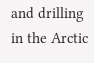and drilling in the Arctic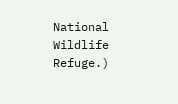National Wildlife Refuge.)